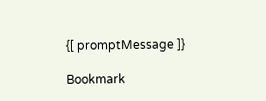{[ promptMessage ]}

Bookmark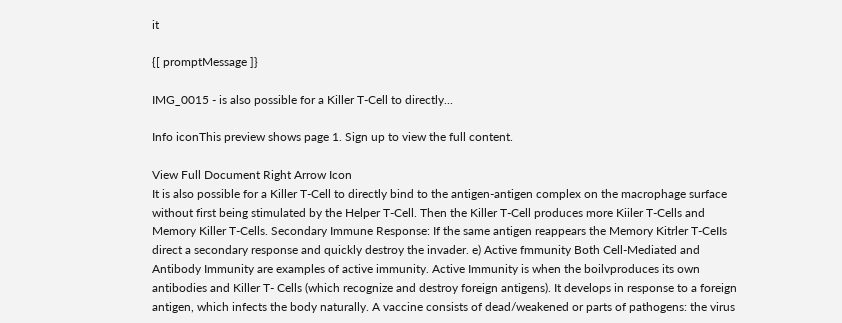it

{[ promptMessage ]}

IMG_0015 - is also possible for a Killer T-Cell to directly...

Info iconThis preview shows page 1. Sign up to view the full content.

View Full Document Right Arrow Icon
It is also possible for a Killer T-Cell to directly bind to the antigen-antigen complex on the macrophage surface without first being stimulated by the Helper T-Cell. Then the Killer T-Cell produces more Kiiler T-Cells and Memory Killer T-Cells. Secondary Immune Response: If the same antigen reappears the Memory Kitrler T-CeIIs direct a secondary response and quickly destroy the invader. e) Active fmmunity Both Cell-Mediated and Antibody Immunity are examples of active immunity. Active Immunity is when the boilvproduces its own antibodies and Killer T- Cells (which recognize and destroy foreign antigens). It develops in response to a foreign antigen, which infects the body naturally. A vaccine consists of dead/weakened or parts of pathogens: the virus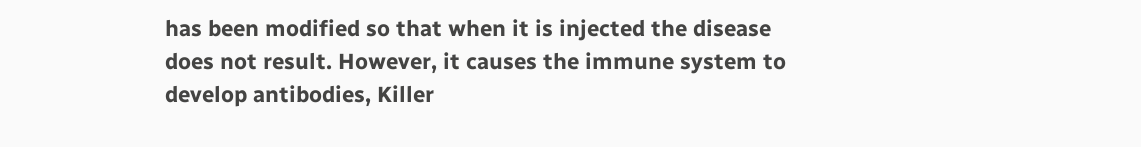has been modified so that when it is injected the disease does not result. However, it causes the immune system to develop antibodies, Killer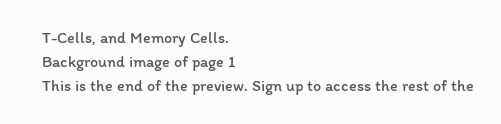T-Cells, and Memory Cells.
Background image of page 1
This is the end of the preview. Sign up to access the rest of the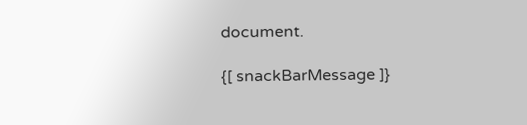document.

{[ snackBarMessage ]}